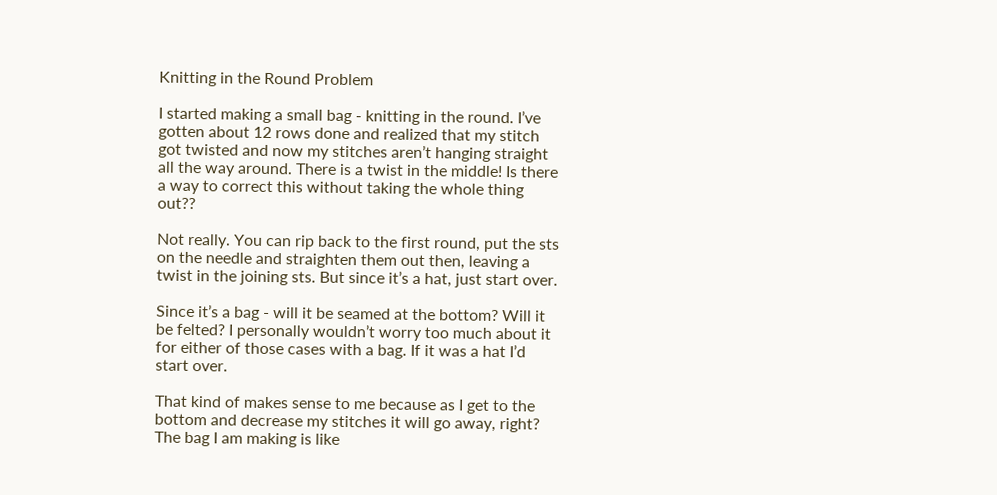Knitting in the Round Problem

I started making a small bag - knitting in the round. I’ve gotten about 12 rows done and realized that my stitch got twisted and now my stitches aren’t hanging straight all the way around. There is a twist in the middle! Is there a way to correct this without taking the whole thing out??

Not really. You can rip back to the first round, put the sts on the needle and straighten them out then, leaving a twist in the joining sts. But since it’s a hat, just start over.

Since it’s a bag - will it be seamed at the bottom? Will it be felted? I personally wouldn’t worry too much about it for either of those cases with a bag. If it was a hat I’d start over.

That kind of makes sense to me because as I get to the bottom and decrease my stitches it will go away, right? The bag I am making is like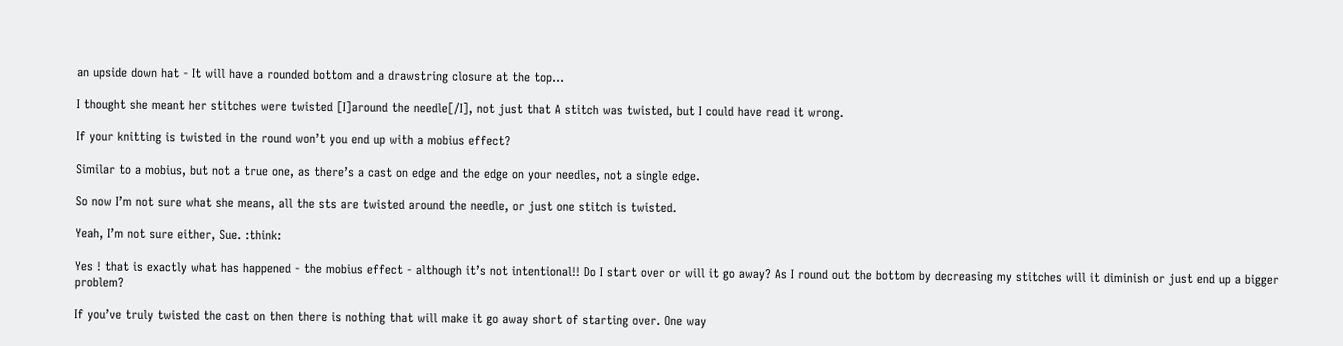an upside down hat - It will have a rounded bottom and a drawstring closure at the top…

I thought she meant her stitches were twisted [I]around the needle[/I], not just that A stitch was twisted, but I could have read it wrong.

If your knitting is twisted in the round won’t you end up with a mobius effect?

Similar to a mobius, but not a true one, as there’s a cast on edge and the edge on your needles, not a single edge.

So now I’m not sure what she means, all the sts are twisted around the needle, or just one stitch is twisted.

Yeah, I’m not sure either, Sue. :think:

Yes ! that is exactly what has happened - the mobius effect - although it’s not intentional!! Do I start over or will it go away? As I round out the bottom by decreasing my stitches will it diminish or just end up a bigger problem?

If you’ve truly twisted the cast on then there is nothing that will make it go away short of starting over. One way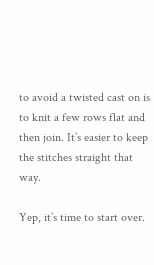to avoid a twisted cast on is to knit a few rows flat and then join. It’s easier to keep the stitches straight that way.

Yep, it’s time to start over.